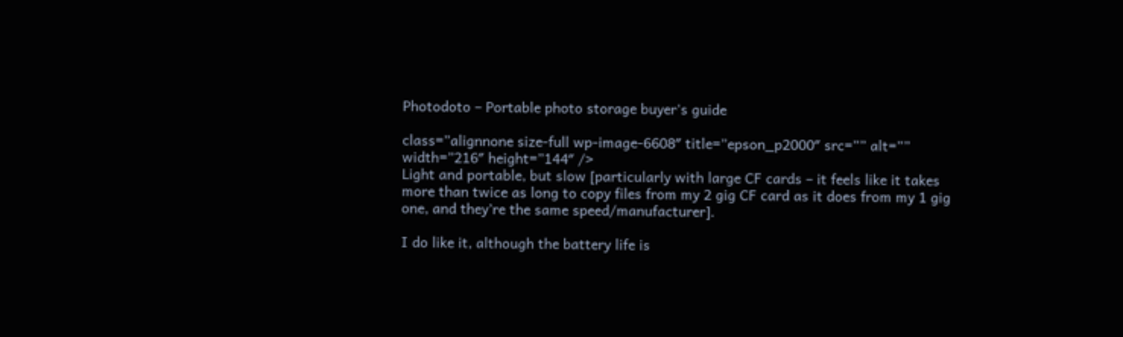Photodoto – Portable photo storage buyer's guide

class=”alignnone size-full wp-image-6608″ title=”epson_p2000″ src=”” alt=”” width=”216″ height=”144″ />
Light and portable, but slow [particularly with large CF cards – it feels like it takes more than twice as long to copy files from my 2 gig CF card as it does from my 1 gig one, and they’re the same speed/manufacturer].

I do like it, although the battery life is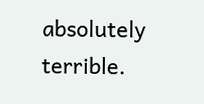absolutely terrible.